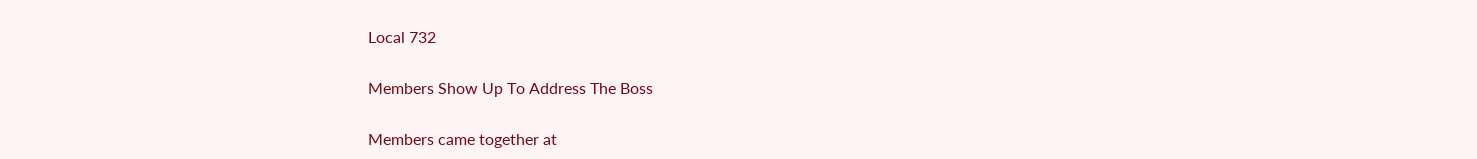Local 732

Members Show Up To Address The Boss

Members came together at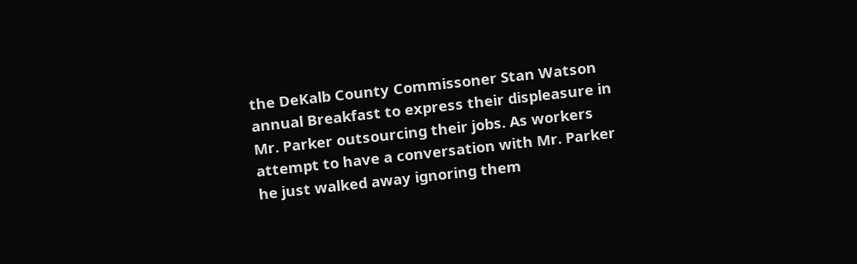the DeKalb County Commissoner Stan Watson annual Breakfast to express their displeasure in Mr. Parker outsourcing their jobs. As workers attempt to have a conversation with Mr. Parker he just walked away ignoring them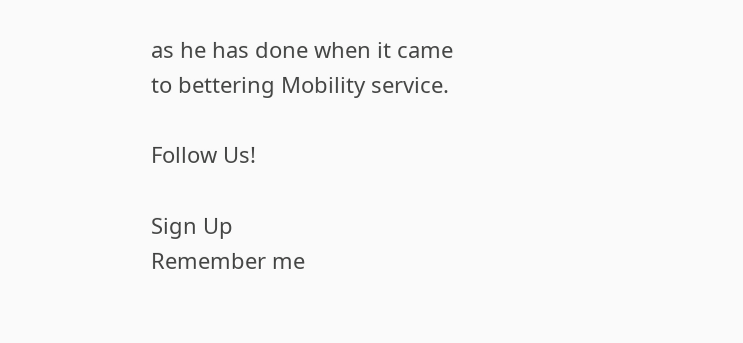as he has done when it came to bettering Mobility service.

Follow Us!

Sign Up
Remember me